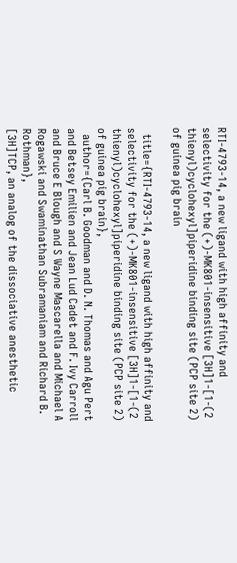RTI‐4793‐14, a new ligand with high affinity and selectivity for the (+)‐MK801‐insensitive [3H]1‐[1‐(2 thienyl)cyclohexyl]piperidine binding site (PCP site 2) of guinea pig brain

  title={RTI‐4793‐14, a new ligand with high affinity and selectivity for the (+)‐MK801‐insensitive [3H]1‐[1‐(2 thienyl)cyclohexyl]piperidine binding site (PCP site 2) of guinea pig brain},
  author={Carl B. Goodman and D. N. Thomas and Agu Pert and Betsey Emilien and Jean Lud Cadet and F. Ivy Carroll and Bruce E Blough and S Wayne Mascarella and Michael A Rogawski and Swaminathan Subramaniam and Richard B. Rothman},
[3H]TCP, an analog of the dissociative anesthetic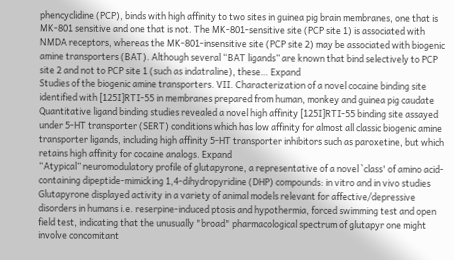phencyclidine (PCP), binds with high affinity to two sites in guinea pig brain membranes, one that is MK‐801 sensitive and one that is not. The MK‐801‐sensitive site (PCP site 1) is associated with NMDA receptors, whereas the MK‐801‐insensitive site (PCP site 2) may be associated with biogenic amine transporters (BAT). Although several “BAT ligands” are known that bind selectively to PCP site 2 and not to PCP site 1 (such as indatraline), these… Expand
Studies of the biogenic amine transporters. VII. Characterization of a novel cocaine binding site identified with [125I]RTI‐55 in membranes prepared from human, monkey and guinea pig caudate
Quantitative ligand binding studies revealed a novel high affinity [125I]RTI‐55 binding site assayed under 5‐HT transporter (SERT) conditions which has low affinity for almost all classic biogenic amine transporter ligands, including high affinity 5-HT transporter inhibitors such as paroxetine, but which retains high affinity for cocaine analogs. Expand
“Atypical” neuromodulatory profile of glutapyrone, a representative of a novel `class' of amino acid-containing dipeptide-mimicking 1,4-dihydropyridine (DHP) compounds: in vitro and in vivo studies
Glutapyrone displayed activity in a variety of animal models relevant for affective/depressive disorders in humans i.e. reserpine-induced ptosis and hypothermia, forced swimming test and open field test, indicating that the unusually "broad" pharmacological spectrum of glutapyr one might involve concomitant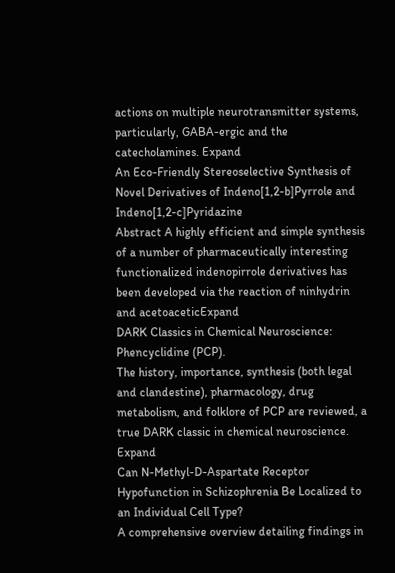actions on multiple neurotransmitter systems, particularly, GABA-ergic and the catecholamines. Expand
An Eco-Friendly Stereoselective Synthesis of Novel Derivatives of Indeno[1,2-b]Pyrrole and Indeno[1,2-c]Pyridazine
Abstract A highly efficient and simple synthesis of a number of pharmaceutically interesting functionalized indenopirrole derivatives has been developed via the reaction of ninhydrin and acetoaceticExpand
DARK Classics in Chemical Neuroscience: Phencyclidine (PCP).
The history, importance, synthesis (both legal and clandestine), pharmacology, drug metabolism, and folklore of PCP are reviewed, a true DARK classic in chemical neuroscience. Expand
Can N-Methyl-D-Aspartate Receptor Hypofunction in Schizophrenia Be Localized to an Individual Cell Type?
A comprehensive overview detailing findings in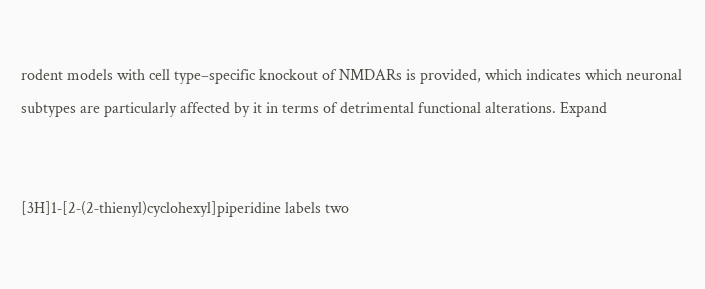rodent models with cell type–specific knockout of NMDARs is provided, which indicates which neuronal subtypes are particularly affected by it in terms of detrimental functional alterations. Expand


[3H]1‐[2‐(2‐thienyl)cyclohexyl]piperidine labels two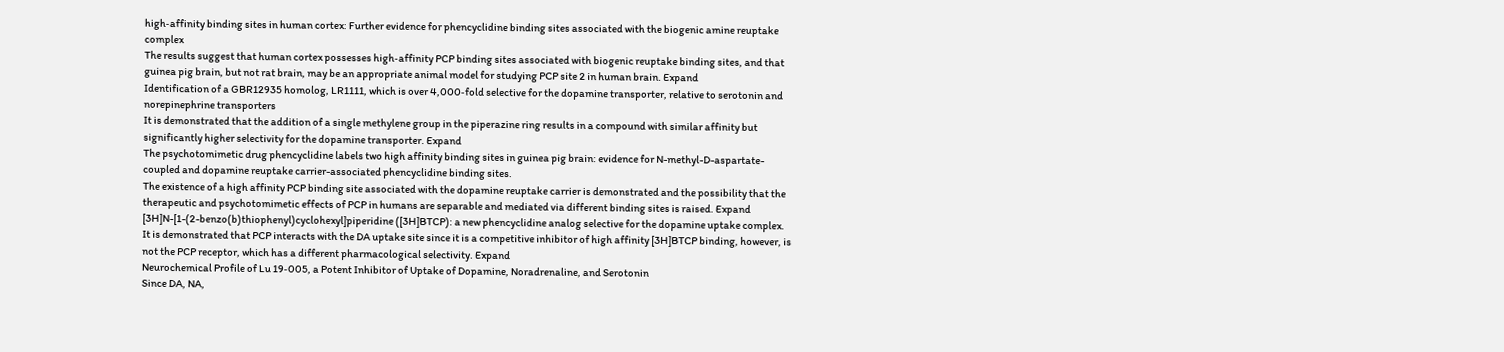high‐affinity binding sites in human cortex: Further evidence for phencyclidine binding sites associated with the biogenic amine reuptake complex
The results suggest that human cortex possesses high‐affinity PCP binding sites associated with biogenic reuptake binding sites, and that guinea pig brain, but not rat brain, may be an appropriate animal model for studying PCP site 2 in human brain. Expand
Identification of a GBR12935 homolog, LR1111, which is over 4,000‐fold selective for the dopamine transporter, relative to serotonin and norepinephrine transporters
It is demonstrated that the addition of a single methylene group in the piperazine ring results in a compound with similar affinity but significantly higher selectivity for the dopamine transporter. Expand
The psychotomimetic drug phencyclidine labels two high affinity binding sites in guinea pig brain: evidence for N-methyl-D-aspartate-coupled and dopamine reuptake carrier-associated phencyclidine binding sites.
The existence of a high affinity PCP binding site associated with the dopamine reuptake carrier is demonstrated and the possibility that the therapeutic and psychotomimetic effects of PCP in humans are separable and mediated via different binding sites is raised. Expand
[3H]N-[1-(2-benzo(b)thiophenyl)cyclohexyl]piperidine ([3H]BTCP): a new phencyclidine analog selective for the dopamine uptake complex.
It is demonstrated that PCP interacts with the DA uptake site since it is a competitive inhibitor of high affinity [3H]BTCP binding, however, is not the PCP receptor, which has a different pharmacological selectivity. Expand
Neurochemical Profile of Lu 19‐005, a Potent Inhibitor of Uptake of Dopamine, Noradrenaline, and Serotonin
Since DA, NA,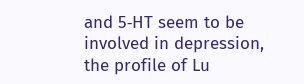and 5‐HT seem to be involved in depression, the profile of Lu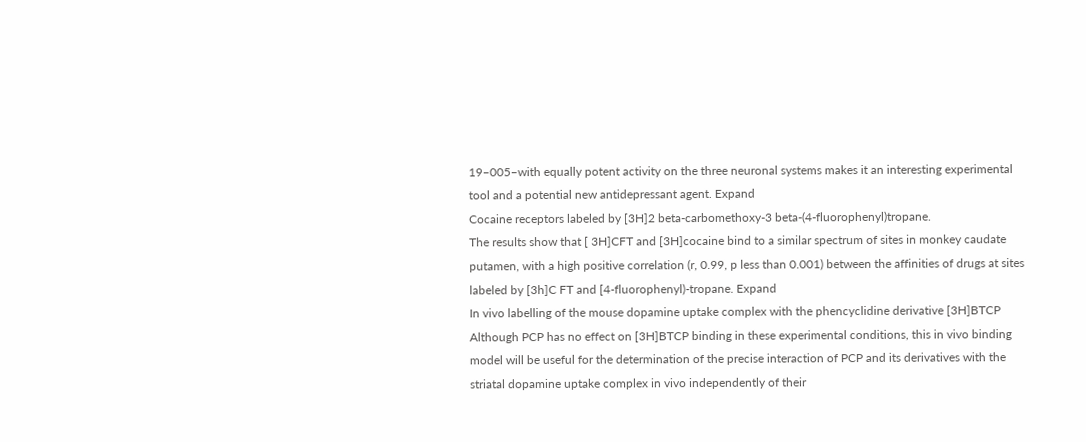19–005–with equally potent activity on the three neuronal systems makes it an interesting experimental tool and a potential new antidepressant agent. Expand
Cocaine receptors labeled by [3H]2 beta-carbomethoxy-3 beta-(4-fluorophenyl)tropane.
The results show that [ 3H]CFT and [3H]cocaine bind to a similar spectrum of sites in monkey caudate putamen, with a high positive correlation (r, 0.99, p less than 0.001) between the affinities of drugs at sites labeled by [3h]C FT and [4-fluorophenyl)-tropane. Expand
In vivo labelling of the mouse dopamine uptake complex with the phencyclidine derivative [3H]BTCP
Although PCP has no effect on [3H]BTCP binding in these experimental conditions, this in vivo binding model will be useful for the determination of the precise interaction of PCP and its derivatives with the striatal dopamine uptake complex in vivo independently of their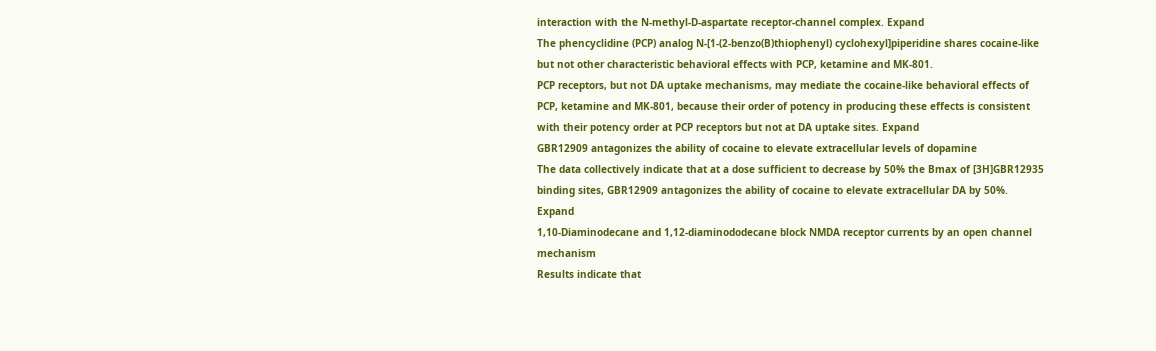interaction with the N-methyl-D-aspartate receptor-channel complex. Expand
The phencyclidine (PCP) analog N-[1-(2-benzo(B)thiophenyl) cyclohexyl]piperidine shares cocaine-like but not other characteristic behavioral effects with PCP, ketamine and MK-801.
PCP receptors, but not DA uptake mechanisms, may mediate the cocaine-like behavioral effects of PCP, ketamine and MK-801, because their order of potency in producing these effects is consistent with their potency order at PCP receptors but not at DA uptake sites. Expand
GBR12909 antagonizes the ability of cocaine to elevate extracellular levels of dopamine
The data collectively indicate that at a dose sufficient to decrease by 50% the Bmax of [3H]GBR12935 binding sites, GBR12909 antagonizes the ability of cocaine to elevate extracellular DA by 50%. Expand
1,10-Diaminodecane and 1,12-diaminododecane block NMDA receptor currents by an open channel mechanism
Results indicate that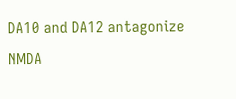DA10 and DA12 antagonize NMDA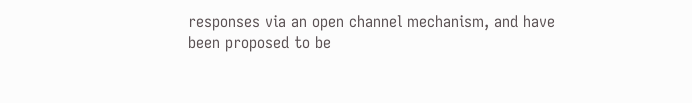responses via an open channel mechanism, and have been proposed to be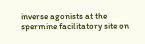inverse agonists at the spermine facilitatory site on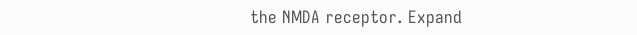the NMDA receptor. Expand